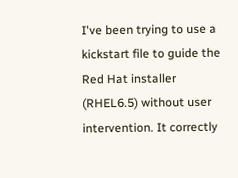I've been trying to use a kickstart file to guide the Red Hat installer (RHEL6.5) without user intervention. It correctly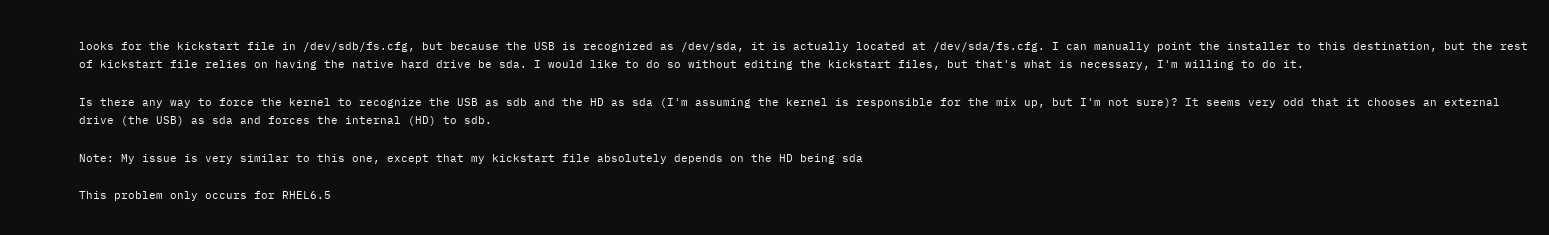looks for the kickstart file in /dev/sdb/fs.cfg, but because the USB is recognized as /dev/sda, it is actually located at /dev/sda/fs.cfg. I can manually point the installer to this destination, but the rest of kickstart file relies on having the native hard drive be sda. I would like to do so without editing the kickstart files, but that's what is necessary, I'm willing to do it.

Is there any way to force the kernel to recognize the USB as sdb and the HD as sda (I'm assuming the kernel is responsible for the mix up, but I'm not sure)? It seems very odd that it chooses an external drive (the USB) as sda and forces the internal (HD) to sdb.

Note: My issue is very similar to this one, except that my kickstart file absolutely depends on the HD being sda

This problem only occurs for RHEL6.5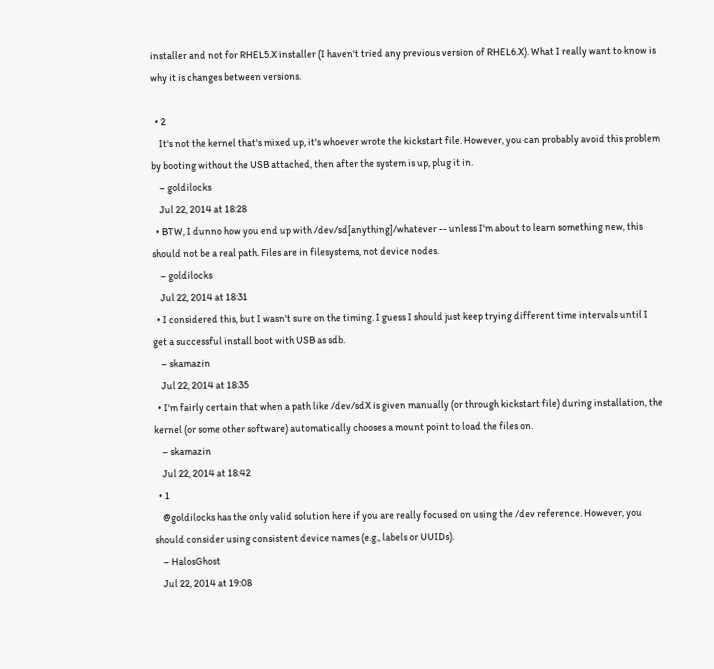installer and not for RHEL5.X installer (I haven't tried any previous version of RHEL6.X). What I really want to know is why it is changes between versions.

  • 2
    It's not the kernel that's mixed up, it's whoever wrote the kickstart file. However, you can probably avoid this problem by booting without the USB attached, then after the system is up, plug it in.
    – goldilocks
    Jul 22, 2014 at 18:28
  • BTW, I dunno how you end up with /dev/sd[anything]/whatever -- unless I'm about to learn something new, this should not be a real path. Files are in filesystems, not device nodes.
    – goldilocks
    Jul 22, 2014 at 18:31
  • I considered this, but I wasn't sure on the timing. I guess I should just keep trying different time intervals until I get a successful install boot with USB as sdb.
    – skamazin
    Jul 22, 2014 at 18:35
  • I'm fairly certain that when a path like /dev/sdX is given manually (or through kickstart file) during installation, the kernel (or some other software) automatically chooses a mount point to load the files on.
    – skamazin
    Jul 22, 2014 at 18:42
  • 1
    @goldilocks has the only valid solution here if you are really focused on using the /dev reference. However, you should consider using consistent device names (e.g., labels or UUIDs).
    – HalosGhost
    Jul 22, 2014 at 19:08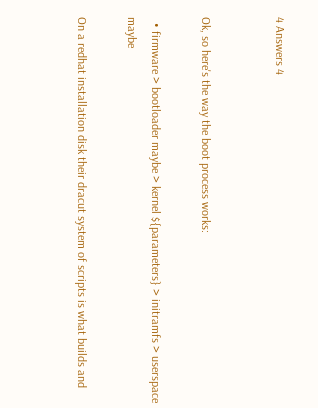4 Answers 4


Ok, so here's the way the boot process works:

  • firmware > bootloader maybe > kernel ${parameters} > initramfs > userspace maybe

On a redhat installation disk their dracut system of scripts is what builds and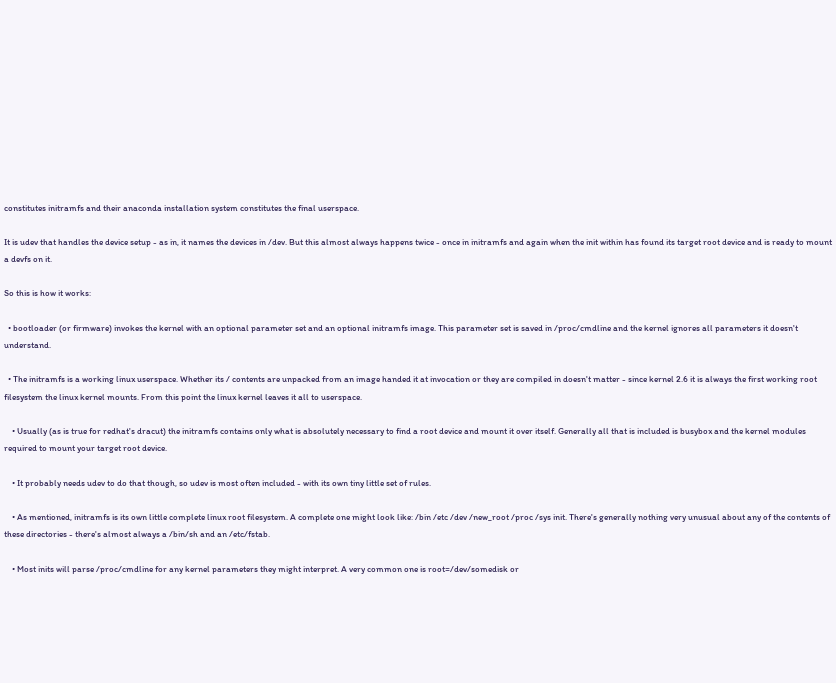constitutes initramfs and their anaconda installation system constitutes the final userspace.

It is udev that handles the device setup - as in, it names the devices in /dev. But this almost always happens twice - once in initramfs and again when the init within has found its target root device and is ready to mount a devfs on it.

So this is how it works:

  • bootloader (or firmware) invokes the kernel with an optional parameter set and an optional initramfs image. This parameter set is saved in /proc/cmdline and the kernel ignores all parameters it doesn't understand.

  • The initramfs is a working linux userspace. Whether its / contents are unpacked from an image handed it at invocation or they are compiled in doesn't matter - since kernel 2.6 it is always the first working root filesystem the linux kernel mounts. From this point the linux kernel leaves it all to userspace.

    • Usually (as is true for redhat's dracut) the initramfs contains only what is absolutely necessary to find a root device and mount it over itself. Generally all that is included is busybox and the kernel modules required to mount your target root device.

    • It probably needs udev to do that though, so udev is most often included - with its own tiny little set of rules.

    • As mentioned, initramfs is its own little complete linux root filesystem. A complete one might look like: /bin /etc /dev /new_root /proc /sys init. There's generally nothing very unusual about any of the contents of these directories - there's almost always a /bin/sh and an /etc/fstab.

    • Most inits will parse /proc/cmdline for any kernel parameters they might interpret. A very common one is root=/dev/somedisk or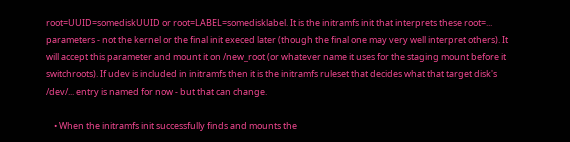root=UUID=somediskUUID or root=LABEL=somedisklabel. It is the initramfs init that interprets these root=... parameters - not the kernel or the final init execed later (though the final one may very well interpret others). It will accept this parameter and mount it on /new_root (or whatever name it uses for the staging mount before it switchroots). If udev is included in initramfs then it is the initramfs ruleset that decides what that target disk's /dev/... entry is named for now - but that can change.

    • When the initramfs init successfully finds and mounts the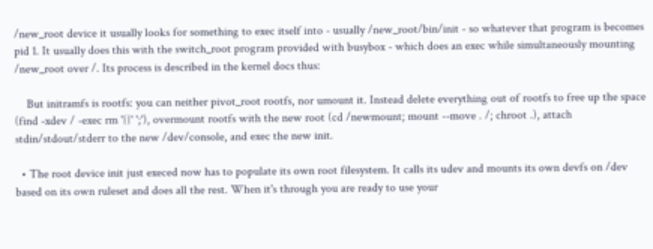/new_root device it usually looks for something to exec itself into - usually /new_root/bin/init - so whatever that program is becomes pid 1. It usually does this with the switch_root program provided with busybox - which does an exec while simultaneously mounting /new_root over /. Its process is described in the kernel docs thus:

    But initramfs is rootfs: you can neither pivot_root rootfs, nor umount it. Instead delete everything out of rootfs to free up the space (find -xdev / -exec rm '{}' ';'), overmount rootfs with the new root (cd /newmount; mount --move . /; chroot .), attach stdin/stdout/stderr to the new /dev/console, and exec the new init.

  • The root device init just execed now has to populate its own root filesystem. It calls its udev and mounts its own devfs on /dev based on its own ruleset and does all the rest. When it's through you are ready to use your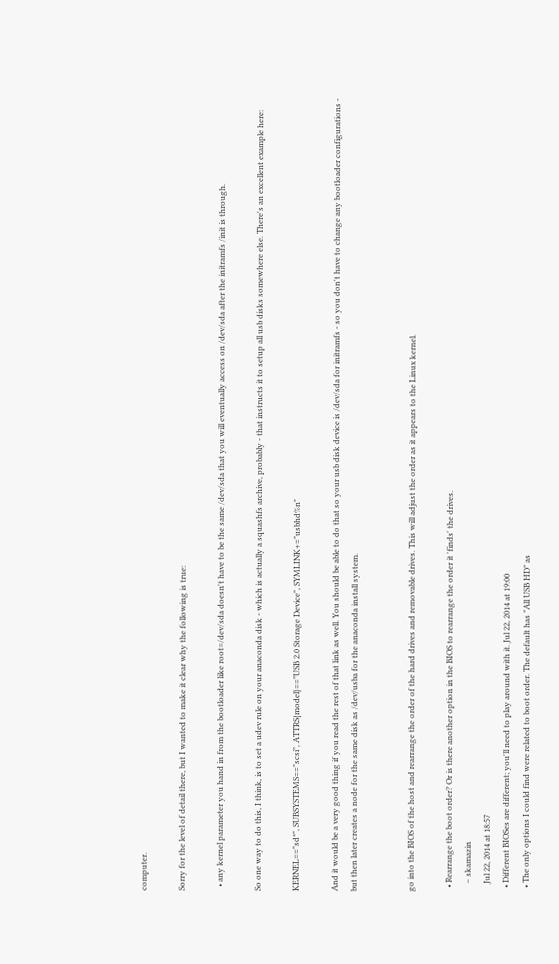computer.

Sorry for the level of detail there, but I wanted to make it clear why the following is true:

  • any kernel parameter you hand in from the bootloader like root=/dev/sda doesn't have to be the same /dev/sda that you will eventually access on /dev/sda after the initramfs /init is through.

So one way to do this, I think, is to set a udev rule on your anaconda disk - which is actually a squashfs archive, probably - that instructs it to setup all usb disks somewhere else. There's an excellent example here:

KERNEL=="sd*", SUBSYSTEMS=="scsi", ATTRS{model}=="USB 2.0 Storage Device", SYMLINK+="usbhd%n"

And it would be a very good thing if you read the rest of that link as well. You should be able to do that so your usb disk device is /dev/sda for initramfs - so you don't have to change any bootloader configurations - but then later creates a node for the same disk as /dev/usba for the anaconda install system.


go into the BIOS of the host and rearrange the order of the hard drives and removable drives. This will adjust the order as it appears to the Linux kernel.

  • Rearrange the boot order? Or is there another option in the BIOS to rearrange the order it 'finds' the drives.
    – skamazin
    Jul 22, 2014 at 18:57
  • Different BIOSes are different; you'll need to play around with it. Jul 22, 2014 at 19:00
  • The only options I could find were related to boot order. The default has "All USB HD" as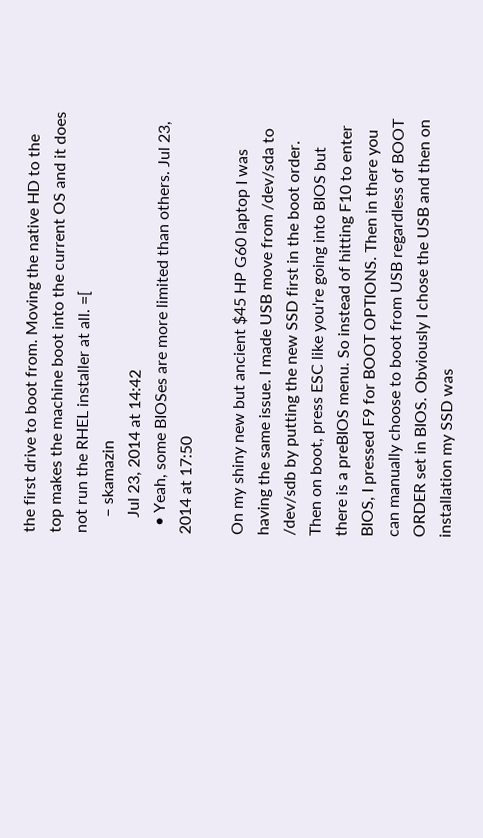the first drive to boot from. Moving the native HD to the top makes the machine boot into the current OS and it does not run the RHEL installer at all. =[
    – skamazin
    Jul 23, 2014 at 14:42
  • Yeah, some BIOSes are more limited than others. Jul 23, 2014 at 17:50

On my shiny new but ancient $45 HP G60 laptop I was having the same issue. I made USB move from /dev/sda to /dev/sdb by putting the new SSD first in the boot order. Then on boot, press ESC like you're going into BIOS but there is a preBIOS menu. So instead of hitting F10 to enter BIOS, I pressed F9 for BOOT OPTIONS. Then in there you can manually choose to boot from USB regardless of BOOT ORDER set in BIOS. Obviously I chose the USB and then on installation my SSD was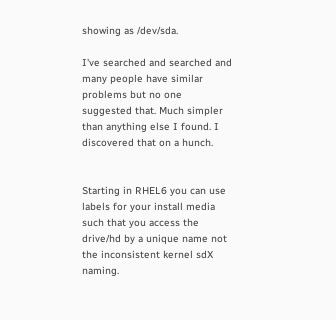showing as /dev/sda.

I've searched and searched and many people have similar problems but no one suggested that. Much simpler than anything else I found. I discovered that on a hunch.


Starting in RHEL6 you can use labels for your install media such that you access the drive/hd by a unique name not the inconsistent kernel sdX naming.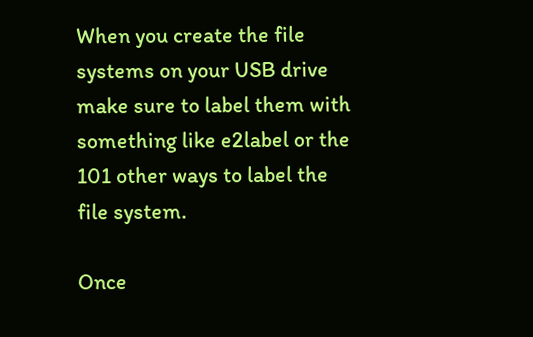When you create the file systems on your USB drive make sure to label them with something like e2label or the 101 other ways to label the file system.

Once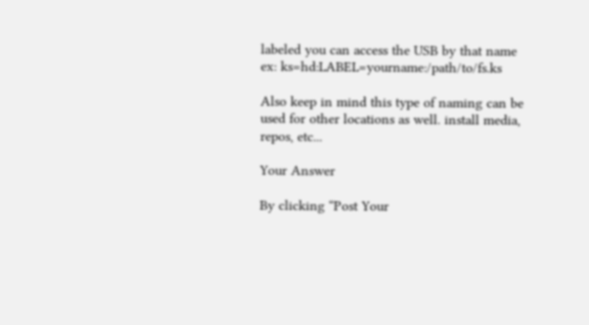labeled you can access the USB by that name ex: ks=hd:LABEL=yourname:/path/to/fs.ks

Also keep in mind this type of naming can be used for other locations as well. install media, repos, etc...

Your Answer

By clicking “Post Your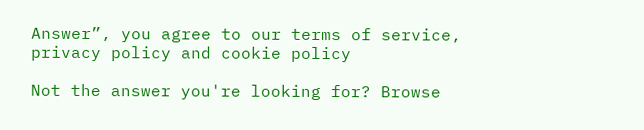Answer”, you agree to our terms of service, privacy policy and cookie policy

Not the answer you're looking for? Browse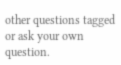other questions tagged or ask your own question.